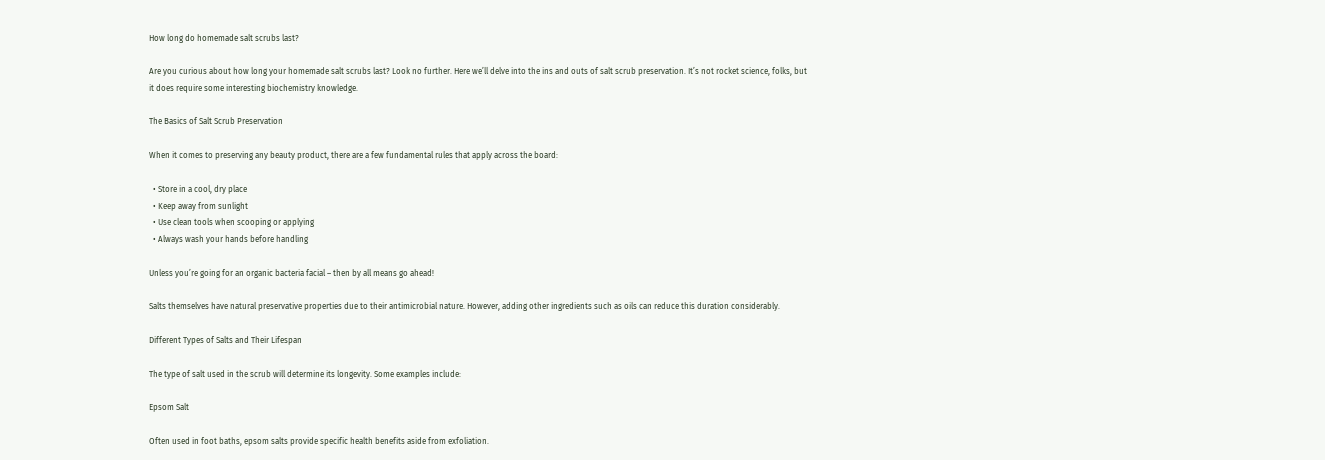How long do homemade salt scrubs last?

Are you curious about how long your homemade salt scrubs last? Look no further. Here we’ll delve into the ins and outs of salt scrub preservation. It’s not rocket science, folks, but it does require some interesting biochemistry knowledge.

The Basics of Salt Scrub Preservation

When it comes to preserving any beauty product, there are a few fundamental rules that apply across the board:

  • Store in a cool, dry place
  • Keep away from sunlight
  • Use clean tools when scooping or applying
  • Always wash your hands before handling

Unless you’re going for an organic bacteria facial – then by all means go ahead!

Salts themselves have natural preservative properties due to their antimicrobial nature. However, adding other ingredients such as oils can reduce this duration considerably.

Different Types of Salts and Their Lifespan

The type of salt used in the scrub will determine its longevity. Some examples include:

Epsom Salt

Often used in foot baths, epsom salts provide specific health benefits aside from exfoliation.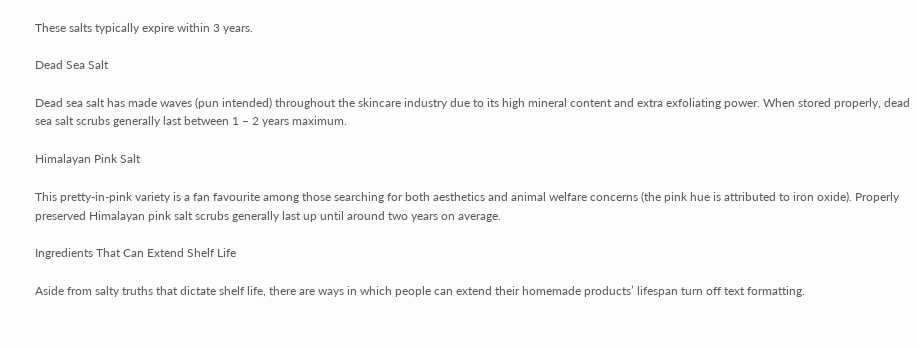These salts typically expire within 3 years.

Dead Sea Salt

Dead sea salt has made waves (pun intended) throughout the skincare industry due to its high mineral content and extra exfoliating power. When stored properly, dead sea salt scrubs generally last between 1 – 2 years maximum.

Himalayan Pink Salt

This pretty-in-pink variety is a fan favourite among those searching for both aesthetics and animal welfare concerns (the pink hue is attributed to iron oxide). Properly preserved Himalayan pink salt scrubs generally last up until around two years on average.

Ingredients That Can Extend Shelf Life

Aside from salty truths that dictate shelf life, there are ways in which people can extend their homemade products’ lifespan turn off text formatting.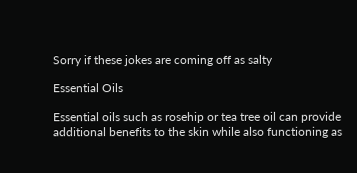Sorry if these jokes are coming off as salty

Essential Oils

Essential oils such as rosehip or tea tree oil can provide additional benefits to the skin while also functioning as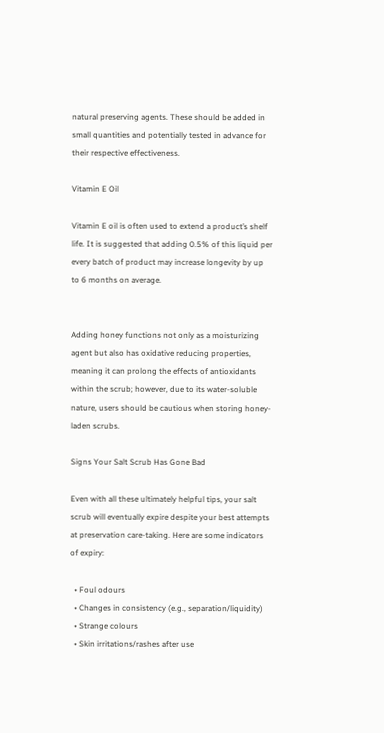natural preserving agents. These should be added in small quantities and potentially tested in advance for their respective effectiveness.

Vitamin E Oil

Vitamin E oil is often used to extend a product’s shelf life. It is suggested that adding 0.5% of this liquid per every batch of product may increase longevity by up to 6 months on average.


Adding honey functions not only as a moisturizing agent but also has oxidative reducing properties, meaning it can prolong the effects of antioxidants within the scrub; however, due to its water-soluble nature, users should be cautious when storing honey-laden scrubs.

Signs Your Salt Scrub Has Gone Bad

Even with all these ultimately helpful tips, your salt scrub will eventually expire despite your best attempts at preservation care-taking. Here are some indicators of expiry:

  • Foul odours
  • Changes in consistency (e.g., separation/liquidity)
  • Strange colours
  • Skin irritations/rashes after use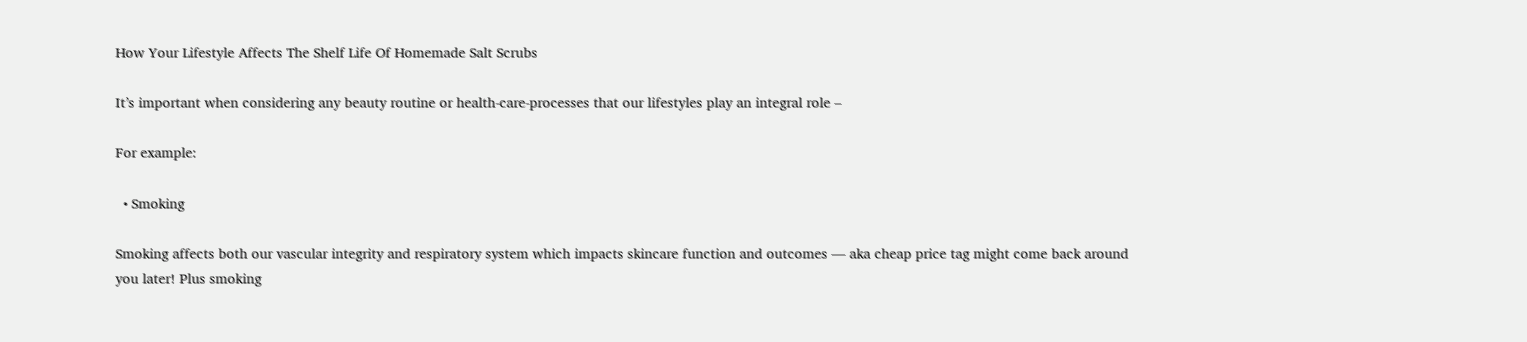How Your Lifestyle Affects The Shelf Life Of Homemade Salt Scrubs

It’s important when considering any beauty routine or health-care-processes that our lifestyles play an integral role –

For example:

  • Smoking

Smoking affects both our vascular integrity and respiratory system which impacts skincare function and outcomes — aka cheap price tag might come back around you later! Plus smoking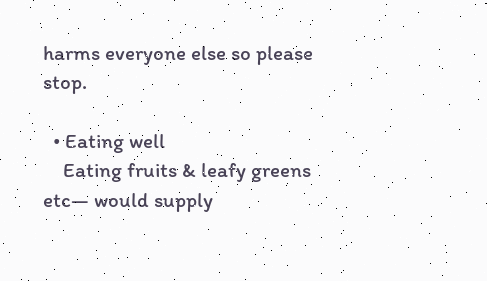harms everyone else so please stop.

  • Eating well
    Eating fruits & leafy greens etc— would supply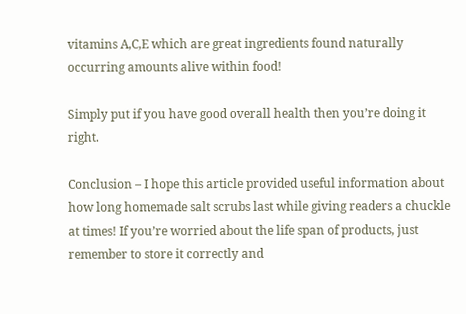vitamins A,C,E which are great ingredients found naturally occurring amounts alive within food!

Simply put if you have good overall health then you’re doing it right.

Conclusion – I hope this article provided useful information about how long homemade salt scrubs last while giving readers a chuckle at times! If you’re worried about the life span of products, just remember to store it correctly and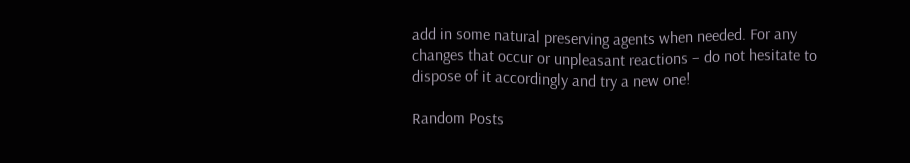add in some natural preserving agents when needed. For any changes that occur or unpleasant reactions – do not hesitate to dispose of it accordingly and try a new one!

Random Posts